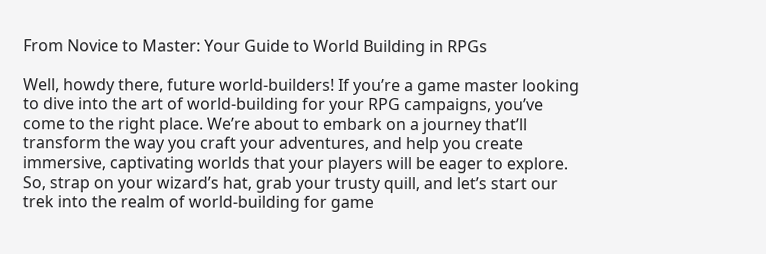From Novice to Master: Your Guide to World Building in RPGs

Well, howdy there, future world-builders! If you’re a game master looking to dive into the art of world-building for your RPG campaigns, you’ve come to the right place. We’re about to embark on a journey that’ll transform the way you craft your adventures, and help you create immersive, captivating worlds that your players will be eager to explore. So, strap on your wizard’s hat, grab your trusty quill, and let’s start our trek into the realm of world-building for game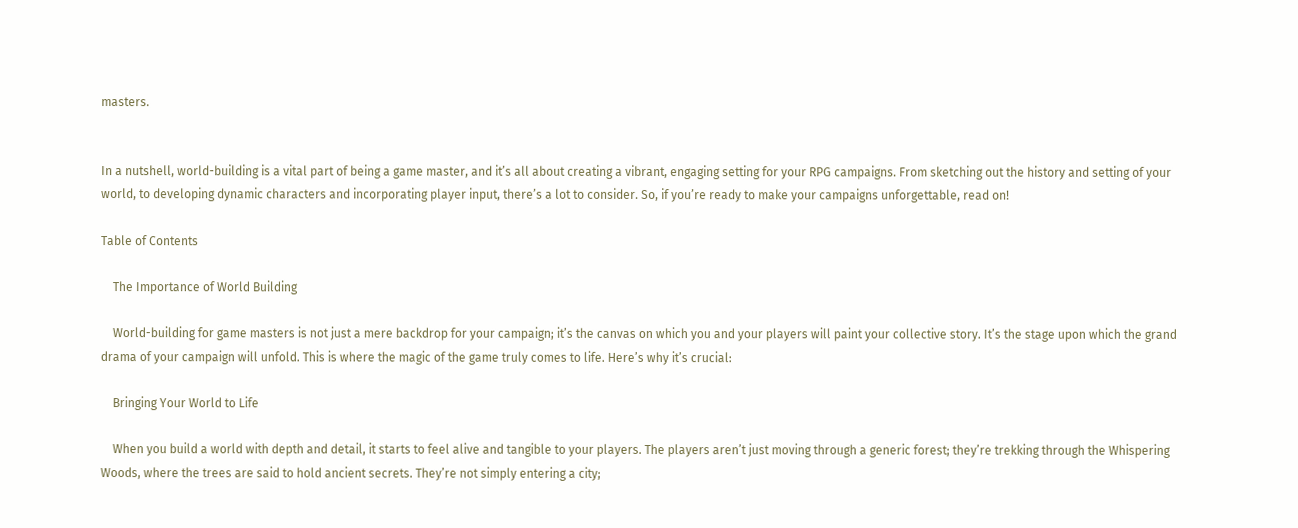masters.


In a nutshell, world-building is a vital part of being a game master, and it’s all about creating a vibrant, engaging setting for your RPG campaigns. From sketching out the history and setting of your world, to developing dynamic characters and incorporating player input, there’s a lot to consider. So, if you’re ready to make your campaigns unforgettable, read on!

Table of Contents

    The Importance of World Building

    World-building for game masters is not just a mere backdrop for your campaign; it’s the canvas on which you and your players will paint your collective story. It’s the stage upon which the grand drama of your campaign will unfold. This is where the magic of the game truly comes to life. Here’s why it’s crucial:

    Bringing Your World to Life

    When you build a world with depth and detail, it starts to feel alive and tangible to your players. The players aren’t just moving through a generic forest; they’re trekking through the Whispering Woods, where the trees are said to hold ancient secrets. They’re not simply entering a city;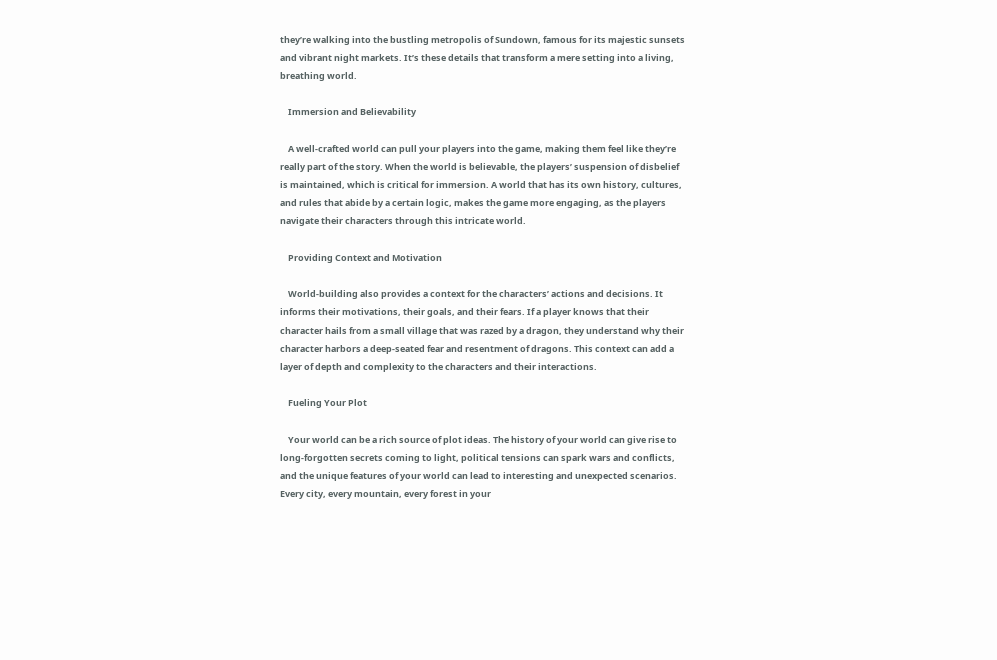they’re walking into the bustling metropolis of Sundown, famous for its majestic sunsets and vibrant night markets. It’s these details that transform a mere setting into a living, breathing world.

    Immersion and Believability

    A well-crafted world can pull your players into the game, making them feel like they’re really part of the story. When the world is believable, the players’ suspension of disbelief is maintained, which is critical for immersion. A world that has its own history, cultures, and rules that abide by a certain logic, makes the game more engaging, as the players navigate their characters through this intricate world.

    Providing Context and Motivation

    World-building also provides a context for the characters’ actions and decisions. It informs their motivations, their goals, and their fears. If a player knows that their character hails from a small village that was razed by a dragon, they understand why their character harbors a deep-seated fear and resentment of dragons. This context can add a layer of depth and complexity to the characters and their interactions.

    Fueling Your Plot

    Your world can be a rich source of plot ideas. The history of your world can give rise to long-forgotten secrets coming to light, political tensions can spark wars and conflicts, and the unique features of your world can lead to interesting and unexpected scenarios. Every city, every mountain, every forest in your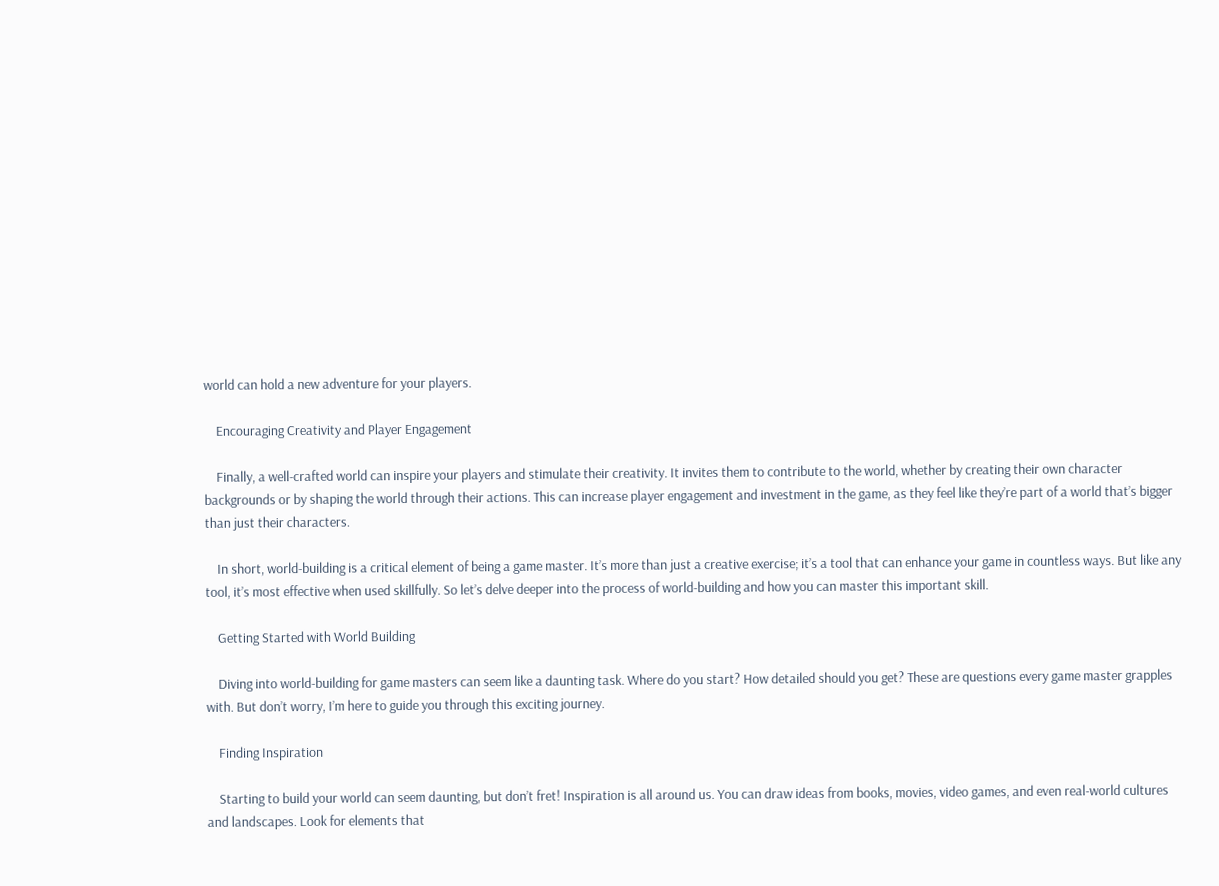world can hold a new adventure for your players.

    Encouraging Creativity and Player Engagement

    Finally, a well-crafted world can inspire your players and stimulate their creativity. It invites them to contribute to the world, whether by creating their own character backgrounds or by shaping the world through their actions. This can increase player engagement and investment in the game, as they feel like they’re part of a world that’s bigger than just their characters.

    In short, world-building is a critical element of being a game master. It’s more than just a creative exercise; it’s a tool that can enhance your game in countless ways. But like any tool, it’s most effective when used skillfully. So let’s delve deeper into the process of world-building and how you can master this important skill.

    Getting Started with World Building

    Diving into world-building for game masters can seem like a daunting task. Where do you start? How detailed should you get? These are questions every game master grapples with. But don’t worry, I’m here to guide you through this exciting journey.

    Finding Inspiration

    Starting to build your world can seem daunting, but don’t fret! Inspiration is all around us. You can draw ideas from books, movies, video games, and even real-world cultures and landscapes. Look for elements that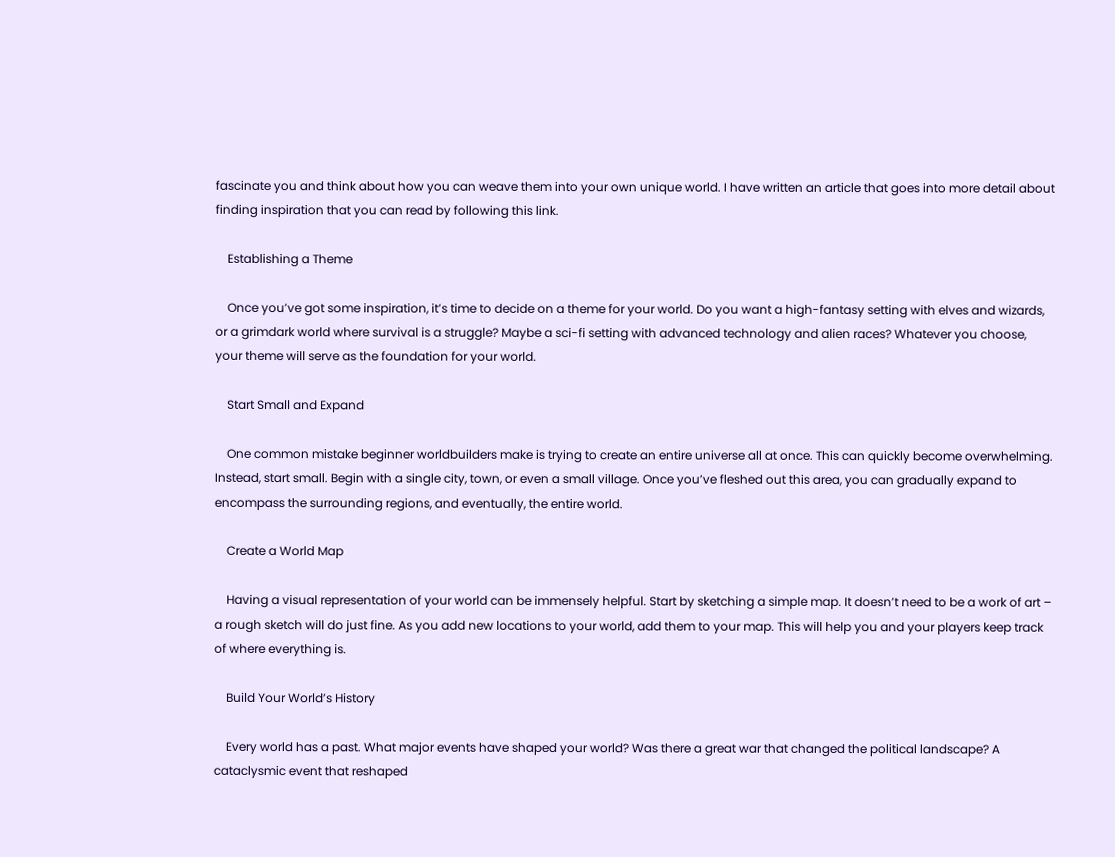fascinate you and think about how you can weave them into your own unique world. I have written an article that goes into more detail about finding inspiration that you can read by following this link.

    Establishing a Theme

    Once you’ve got some inspiration, it’s time to decide on a theme for your world. Do you want a high-fantasy setting with elves and wizards, or a grimdark world where survival is a struggle? Maybe a sci-fi setting with advanced technology and alien races? Whatever you choose, your theme will serve as the foundation for your world.

    Start Small and Expand

    One common mistake beginner worldbuilders make is trying to create an entire universe all at once. This can quickly become overwhelming. Instead, start small. Begin with a single city, town, or even a small village. Once you’ve fleshed out this area, you can gradually expand to encompass the surrounding regions, and eventually, the entire world.

    Create a World Map

    Having a visual representation of your world can be immensely helpful. Start by sketching a simple map. It doesn’t need to be a work of art – a rough sketch will do just fine. As you add new locations to your world, add them to your map. This will help you and your players keep track of where everything is.

    Build Your World’s History

    Every world has a past. What major events have shaped your world? Was there a great war that changed the political landscape? A cataclysmic event that reshaped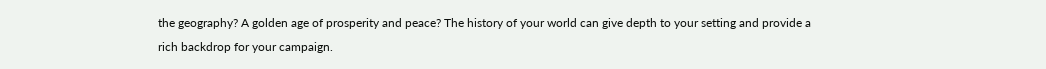the geography? A golden age of prosperity and peace? The history of your world can give depth to your setting and provide a rich backdrop for your campaign.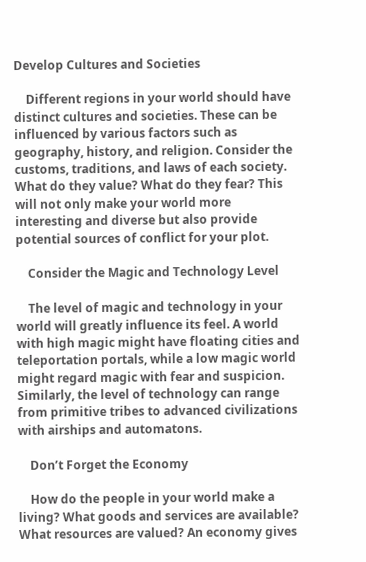Develop Cultures and Societies

    Different regions in your world should have distinct cultures and societies. These can be influenced by various factors such as geography, history, and religion. Consider the customs, traditions, and laws of each society. What do they value? What do they fear? This will not only make your world more interesting and diverse but also provide potential sources of conflict for your plot.

    Consider the Magic and Technology Level

    The level of magic and technology in your world will greatly influence its feel. A world with high magic might have floating cities and teleportation portals, while a low magic world might regard magic with fear and suspicion. Similarly, the level of technology can range from primitive tribes to advanced civilizations with airships and automatons.

    Don’t Forget the Economy

    How do the people in your world make a living? What goods and services are available? What resources are valued? An economy gives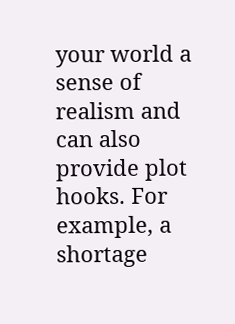your world a sense of realism and can also provide plot hooks. For example, a shortage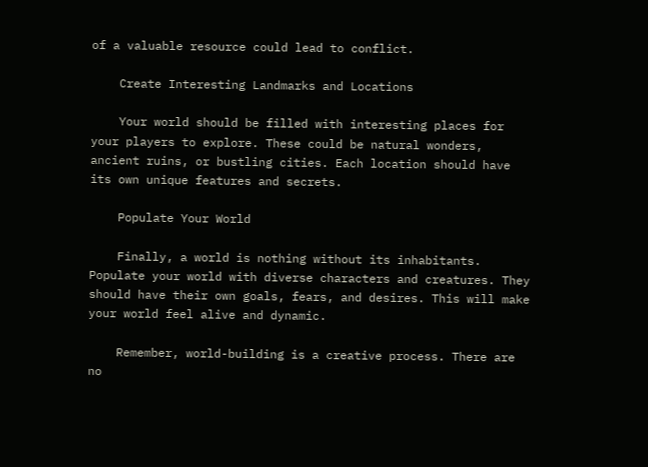of a valuable resource could lead to conflict.

    Create Interesting Landmarks and Locations

    Your world should be filled with interesting places for your players to explore. These could be natural wonders, ancient ruins, or bustling cities. Each location should have its own unique features and secrets.

    Populate Your World

    Finally, a world is nothing without its inhabitants. Populate your world with diverse characters and creatures. They should have their own goals, fears, and desires. This will make your world feel alive and dynamic.

    Remember, world-building is a creative process. There are no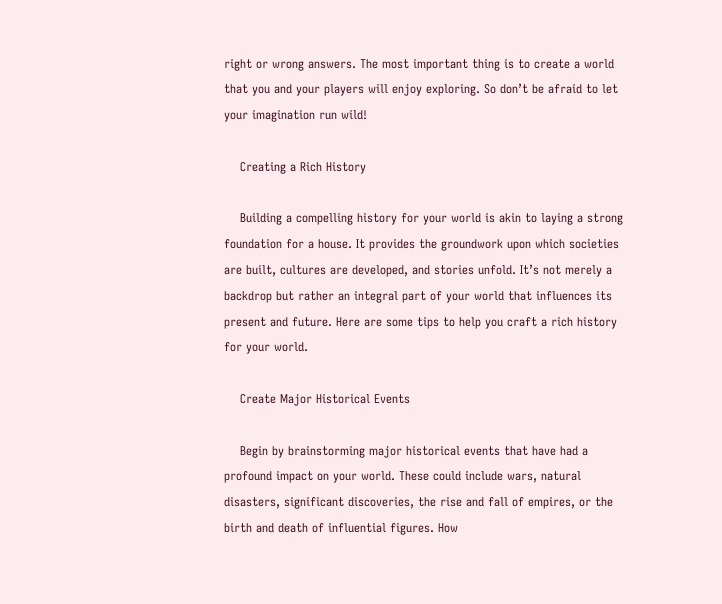right or wrong answers. The most important thing is to create a world that you and your players will enjoy exploring. So don’t be afraid to let your imagination run wild!

    Creating a Rich History

    Building a compelling history for your world is akin to laying a strong foundation for a house. It provides the groundwork upon which societies are built, cultures are developed, and stories unfold. It’s not merely a backdrop but rather an integral part of your world that influences its present and future. Here are some tips to help you craft a rich history for your world.

    Create Major Historical Events

    Begin by brainstorming major historical events that have had a profound impact on your world. These could include wars, natural disasters, significant discoveries, the rise and fall of empires, or the birth and death of influential figures. How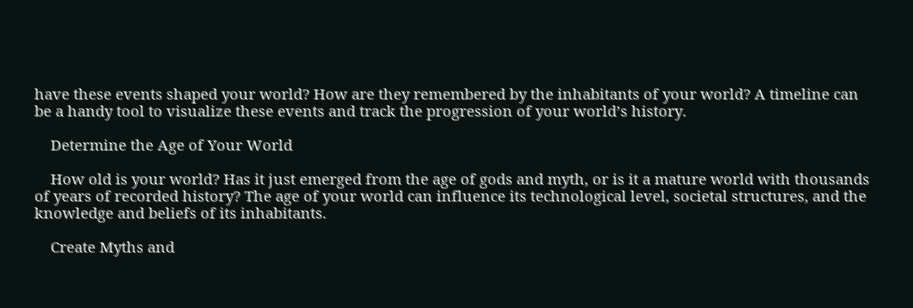have these events shaped your world? How are they remembered by the inhabitants of your world? A timeline can be a handy tool to visualize these events and track the progression of your world’s history.

    Determine the Age of Your World

    How old is your world? Has it just emerged from the age of gods and myth, or is it a mature world with thousands of years of recorded history? The age of your world can influence its technological level, societal structures, and the knowledge and beliefs of its inhabitants.

    Create Myths and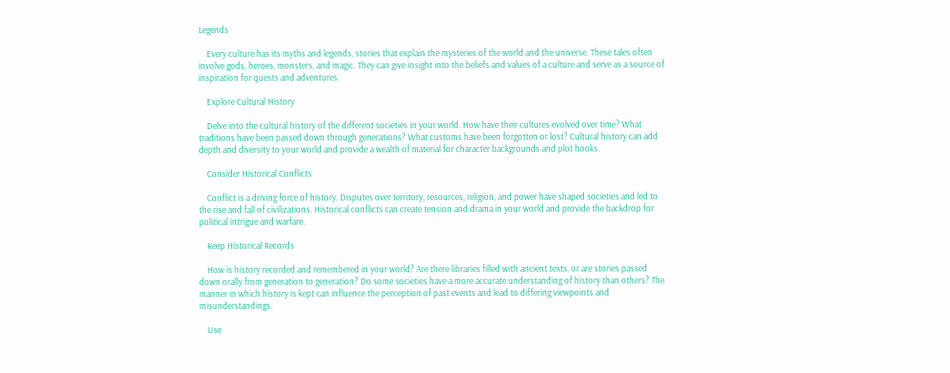Legends

    Every culture has its myths and legends, stories that explain the mysteries of the world and the universe. These tales often involve gods, heroes, monsters, and magic. They can give insight into the beliefs and values of a culture and serve as a source of inspiration for quests and adventures.

    Explore Cultural History

    Delve into the cultural history of the different societies in your world. How have their cultures evolved over time? What traditions have been passed down through generations? What customs have been forgotten or lost? Cultural history can add depth and diversity to your world and provide a wealth of material for character backgrounds and plot hooks.

    Consider Historical Conflicts

    Conflict is a driving force of history. Disputes over territory, resources, religion, and power have shaped societies and led to the rise and fall of civilizations. Historical conflicts can create tension and drama in your world and provide the backdrop for political intrigue and warfare.

    Keep Historical Records

    How is history recorded and remembered in your world? Are there libraries filled with ancient texts, or are stories passed down orally from generation to generation? Do some societies have a more accurate understanding of history than others? The manner in which history is kept can influence the perception of past events and lead to differing viewpoints and misunderstandings.

    Use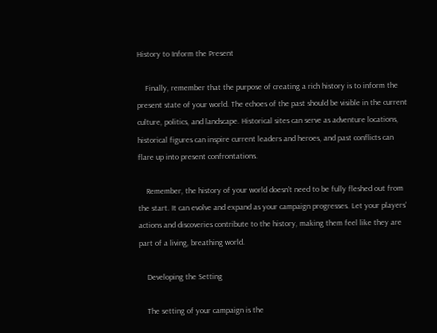History to Inform the Present

    Finally, remember that the purpose of creating a rich history is to inform the present state of your world. The echoes of the past should be visible in the current culture, politics, and landscape. Historical sites can serve as adventure locations, historical figures can inspire current leaders and heroes, and past conflicts can flare up into present confrontations.

    Remember, the history of your world doesn’t need to be fully fleshed out from the start. It can evolve and expand as your campaign progresses. Let your players’ actions and discoveries contribute to the history, making them feel like they are part of a living, breathing world.

    Developing the Setting

    The setting of your campaign is the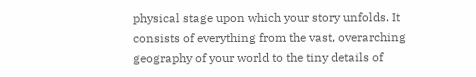physical stage upon which your story unfolds. It consists of everything from the vast, overarching geography of your world to the tiny details of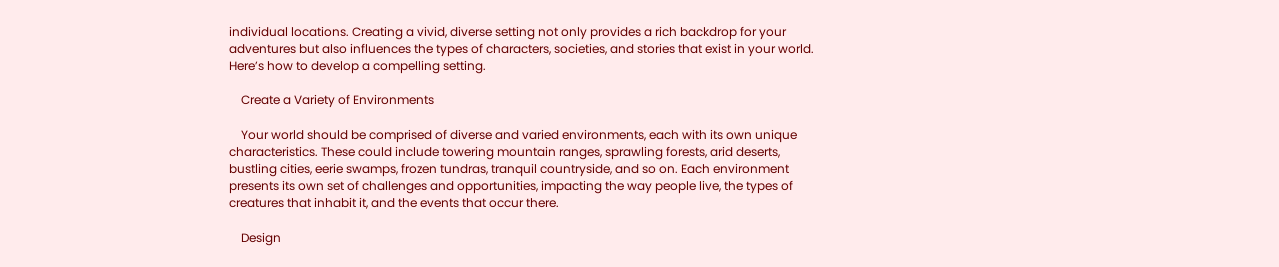individual locations. Creating a vivid, diverse setting not only provides a rich backdrop for your adventures but also influences the types of characters, societies, and stories that exist in your world. Here’s how to develop a compelling setting.

    Create a Variety of Environments

    Your world should be comprised of diverse and varied environments, each with its own unique characteristics. These could include towering mountain ranges, sprawling forests, arid deserts, bustling cities, eerie swamps, frozen tundras, tranquil countryside, and so on. Each environment presents its own set of challenges and opportunities, impacting the way people live, the types of creatures that inhabit it, and the events that occur there.

    Design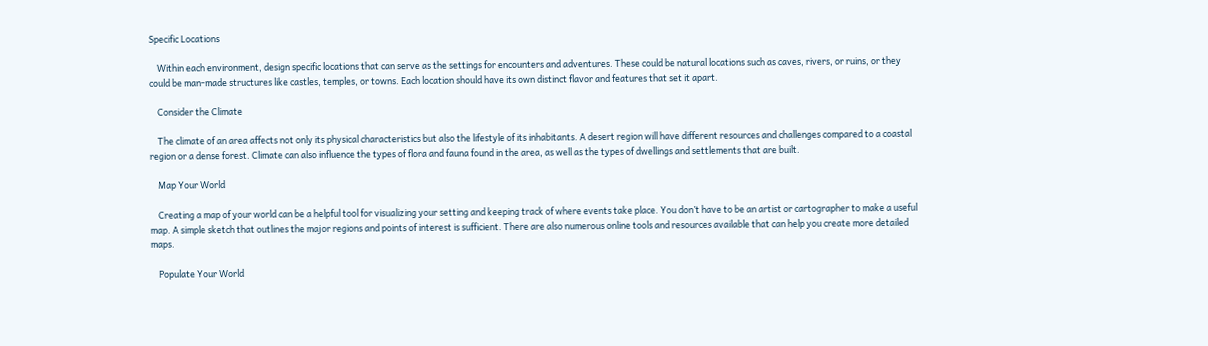Specific Locations

    Within each environment, design specific locations that can serve as the settings for encounters and adventures. These could be natural locations such as caves, rivers, or ruins, or they could be man-made structures like castles, temples, or towns. Each location should have its own distinct flavor and features that set it apart.

    Consider the Climate

    The climate of an area affects not only its physical characteristics but also the lifestyle of its inhabitants. A desert region will have different resources and challenges compared to a coastal region or a dense forest. Climate can also influence the types of flora and fauna found in the area, as well as the types of dwellings and settlements that are built.

    Map Your World

    Creating a map of your world can be a helpful tool for visualizing your setting and keeping track of where events take place. You don’t have to be an artist or cartographer to make a useful map. A simple sketch that outlines the major regions and points of interest is sufficient. There are also numerous online tools and resources available that can help you create more detailed maps.

    Populate Your World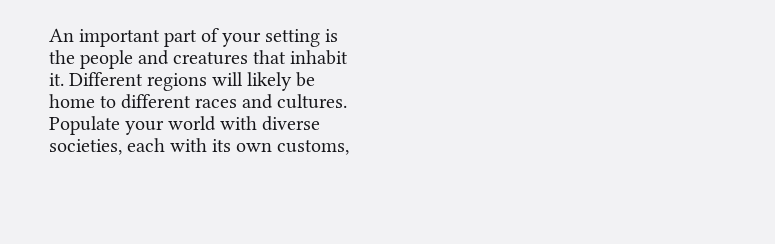An important part of your setting is the people and creatures that inhabit it. Different regions will likely be home to different races and cultures. Populate your world with diverse societies, each with its own customs,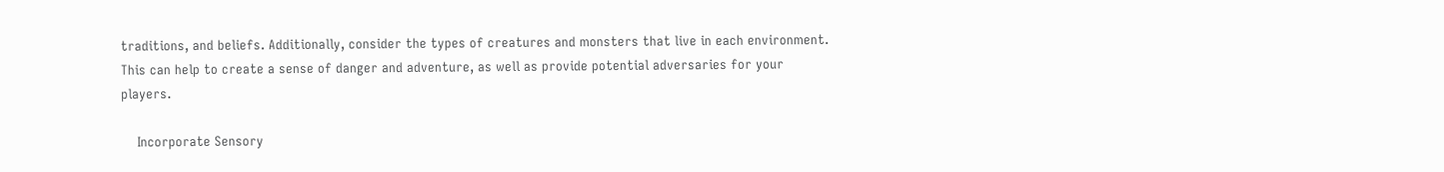traditions, and beliefs. Additionally, consider the types of creatures and monsters that live in each environment. This can help to create a sense of danger and adventure, as well as provide potential adversaries for your players.

    Incorporate Sensory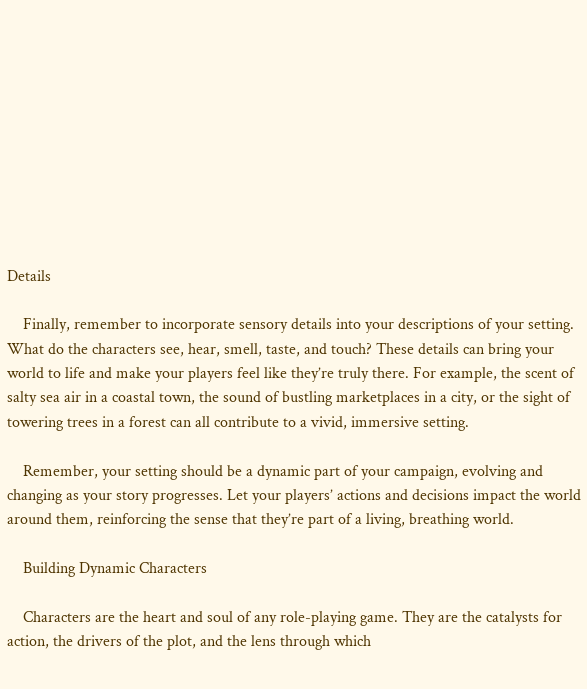Details

    Finally, remember to incorporate sensory details into your descriptions of your setting. What do the characters see, hear, smell, taste, and touch? These details can bring your world to life and make your players feel like they’re truly there. For example, the scent of salty sea air in a coastal town, the sound of bustling marketplaces in a city, or the sight of towering trees in a forest can all contribute to a vivid, immersive setting.

    Remember, your setting should be a dynamic part of your campaign, evolving and changing as your story progresses. Let your players’ actions and decisions impact the world around them, reinforcing the sense that they’re part of a living, breathing world.

    Building Dynamic Characters

    Characters are the heart and soul of any role-playing game. They are the catalysts for action, the drivers of the plot, and the lens through which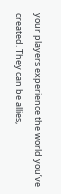your players experience the world you’ve created. They can be allies,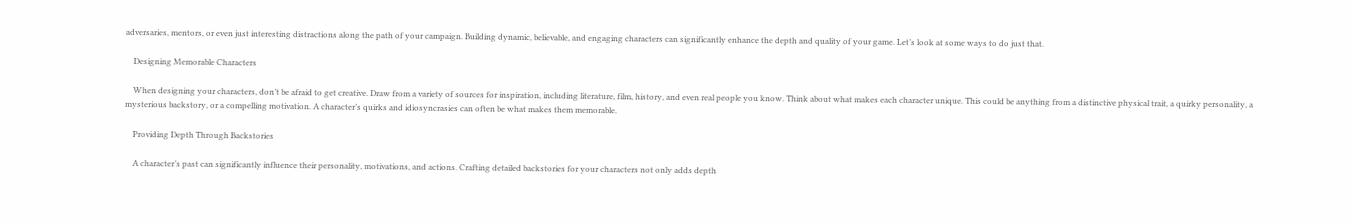adversaries, mentors, or even just interesting distractions along the path of your campaign. Building dynamic, believable, and engaging characters can significantly enhance the depth and quality of your game. Let’s look at some ways to do just that.

    Designing Memorable Characters

    When designing your characters, don’t be afraid to get creative. Draw from a variety of sources for inspiration, including literature, film, history, and even real people you know. Think about what makes each character unique. This could be anything from a distinctive physical trait, a quirky personality, a mysterious backstory, or a compelling motivation. A character’s quirks and idiosyncrasies can often be what makes them memorable.

    Providing Depth Through Backstories

    A character’s past can significantly influence their personality, motivations, and actions. Crafting detailed backstories for your characters not only adds depth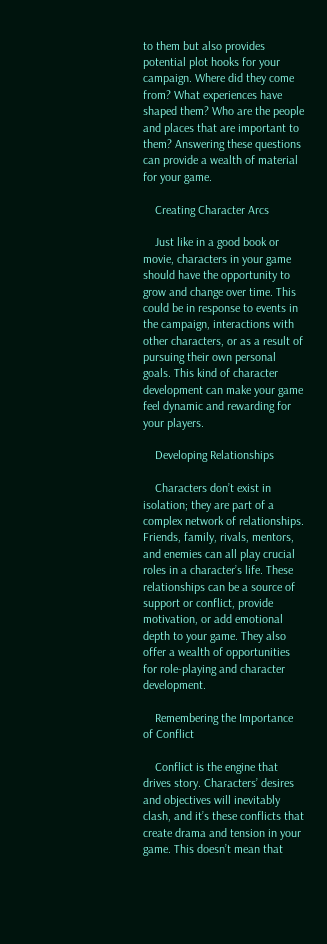to them but also provides potential plot hooks for your campaign. Where did they come from? What experiences have shaped them? Who are the people and places that are important to them? Answering these questions can provide a wealth of material for your game.

    Creating Character Arcs

    Just like in a good book or movie, characters in your game should have the opportunity to grow and change over time. This could be in response to events in the campaign, interactions with other characters, or as a result of pursuing their own personal goals. This kind of character development can make your game feel dynamic and rewarding for your players.

    Developing Relationships

    Characters don’t exist in isolation; they are part of a complex network of relationships. Friends, family, rivals, mentors, and enemies can all play crucial roles in a character’s life. These relationships can be a source of support or conflict, provide motivation, or add emotional depth to your game. They also offer a wealth of opportunities for role-playing and character development.

    Remembering the Importance of Conflict

    Conflict is the engine that drives story. Characters’ desires and objectives will inevitably clash, and it’s these conflicts that create drama and tension in your game. This doesn’t mean that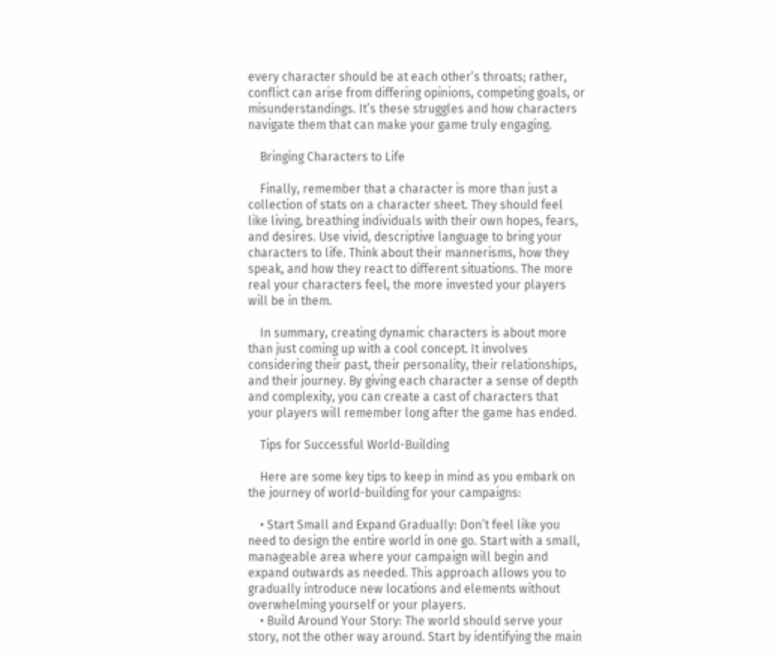every character should be at each other’s throats; rather, conflict can arise from differing opinions, competing goals, or misunderstandings. It’s these struggles and how characters navigate them that can make your game truly engaging.

    Bringing Characters to Life

    Finally, remember that a character is more than just a collection of stats on a character sheet. They should feel like living, breathing individuals with their own hopes, fears, and desires. Use vivid, descriptive language to bring your characters to life. Think about their mannerisms, how they speak, and how they react to different situations. The more real your characters feel, the more invested your players will be in them.

    In summary, creating dynamic characters is about more than just coming up with a cool concept. It involves considering their past, their personality, their relationships, and their journey. By giving each character a sense of depth and complexity, you can create a cast of characters that your players will remember long after the game has ended.

    Tips for Successful World-Building

    Here are some key tips to keep in mind as you embark on the journey of world-building for your campaigns:

    • Start Small and Expand Gradually: Don’t feel like you need to design the entire world in one go. Start with a small, manageable area where your campaign will begin and expand outwards as needed. This approach allows you to gradually introduce new locations and elements without overwhelming yourself or your players.
    • Build Around Your Story: The world should serve your story, not the other way around. Start by identifying the main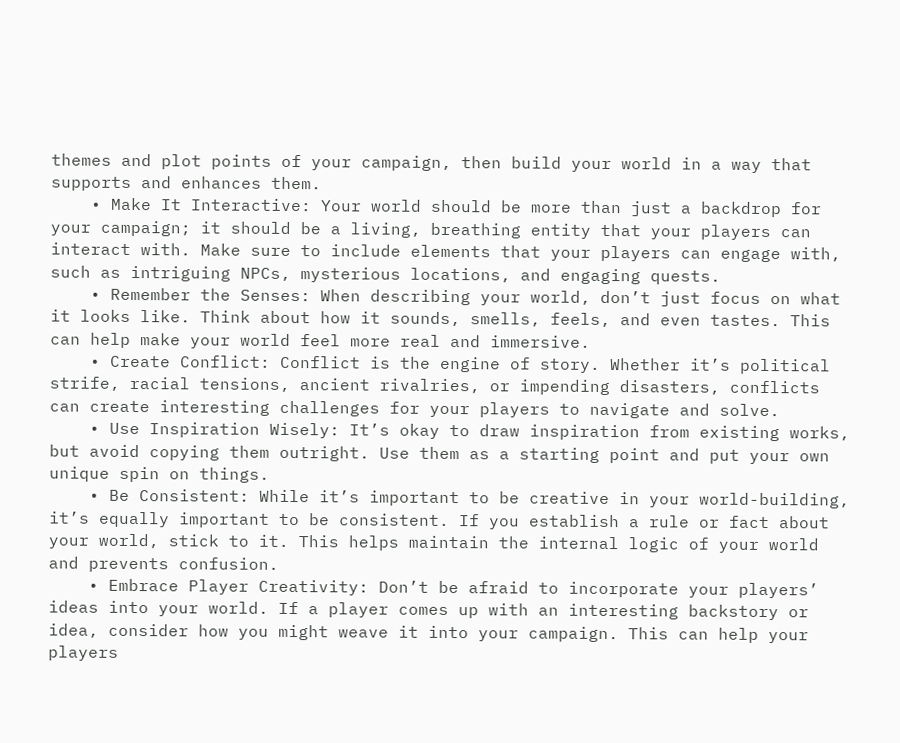themes and plot points of your campaign, then build your world in a way that supports and enhances them.
    • Make It Interactive: Your world should be more than just a backdrop for your campaign; it should be a living, breathing entity that your players can interact with. Make sure to include elements that your players can engage with, such as intriguing NPCs, mysterious locations, and engaging quests.
    • Remember the Senses: When describing your world, don’t just focus on what it looks like. Think about how it sounds, smells, feels, and even tastes. This can help make your world feel more real and immersive.
    • Create Conflict: Conflict is the engine of story. Whether it’s political strife, racial tensions, ancient rivalries, or impending disasters, conflicts can create interesting challenges for your players to navigate and solve.
    • Use Inspiration Wisely: It’s okay to draw inspiration from existing works, but avoid copying them outright. Use them as a starting point and put your own unique spin on things.
    • Be Consistent: While it’s important to be creative in your world-building, it’s equally important to be consistent. If you establish a rule or fact about your world, stick to it. This helps maintain the internal logic of your world and prevents confusion.
    • Embrace Player Creativity: Don’t be afraid to incorporate your players’ ideas into your world. If a player comes up with an interesting backstory or idea, consider how you might weave it into your campaign. This can help your players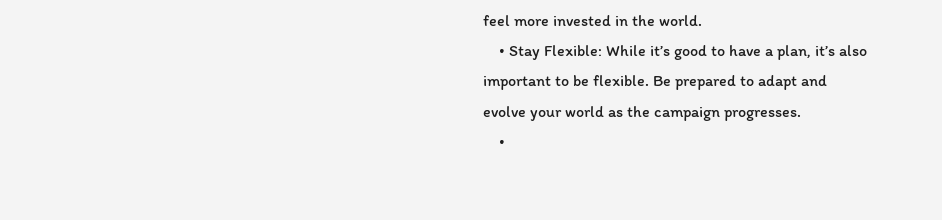feel more invested in the world.
    • Stay Flexible: While it’s good to have a plan, it’s also important to be flexible. Be prepared to adapt and evolve your world as the campaign progresses.
    •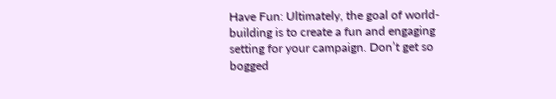Have Fun: Ultimately, the goal of world-building is to create a fun and engaging setting for your campaign. Don’t get so bogged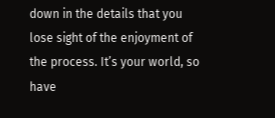down in the details that you lose sight of the enjoyment of the process. It’s your world, so have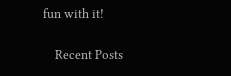fun with it!

    Recent Posts